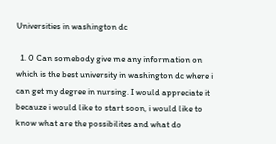Universities in washington dc

  1. 0 Can somebody give me any information on which is the best university in washington dc where i can get my degree in nursing. I would appreciate it becauze i would like to start soon, i would like to know what are the possibilites and what do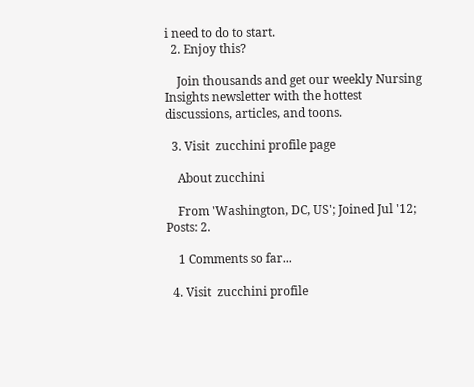i need to do to start.
  2. Enjoy this?

    Join thousands and get our weekly Nursing Insights newsletter with the hottest discussions, articles, and toons.

  3. Visit  zucchini profile page

    About zucchini

    From 'Washington, DC, US'; Joined Jul '12; Posts: 2.

    1 Comments so far...

  4. Visit  zucchini profile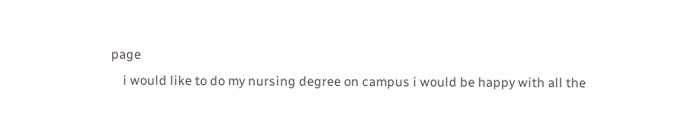page
    i would like to do my nursing degree on campus i would be happy with all the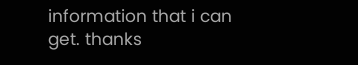information that i can get. thanks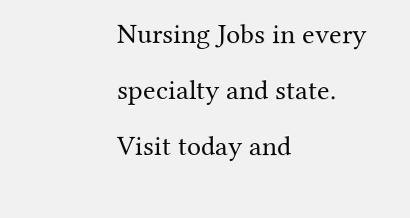Nursing Jobs in every specialty and state. Visit today and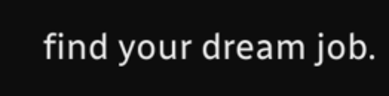find your dream job.